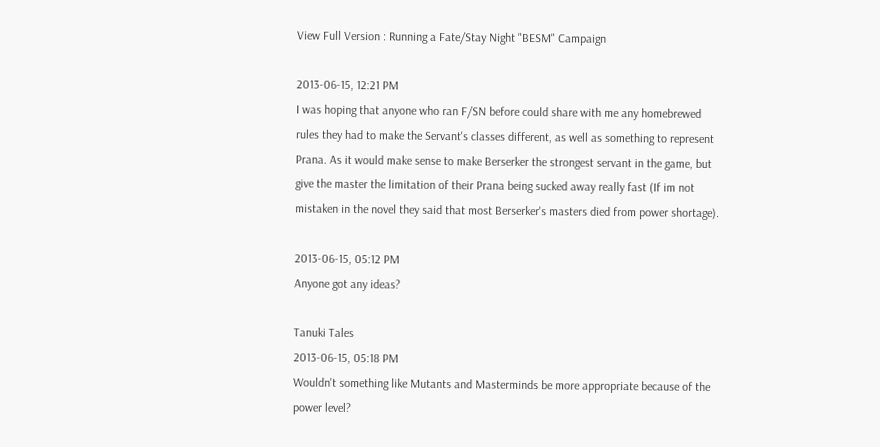View Full Version : Running a Fate/Stay Night "BESM" Campaign

2013-06-15, 12:21 PM
I was hoping that anyone who ran F/SN before could share with me any homebrewed rules they had to make the Servant's classes different, as well as something to represent Prana. As it would make sense to make Berserker the strongest servant in the game, but give the master the limitation of their Prana being sucked away really fast (If im not mistaken in the novel they said that most Berserker's masters died from power shortage).

2013-06-15, 05:12 PM
Anyone got any ideas?

Tanuki Tales
2013-06-15, 05:18 PM
Wouldn't something like Mutants and Masterminds be more appropriate because of the power level?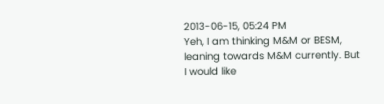2013-06-15, 05:24 PM
Yeh, I am thinking M&M or BESM, leaning towards M&M currently. But I would like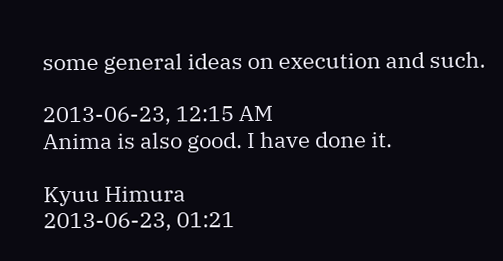some general ideas on execution and such.

2013-06-23, 12:15 AM
Anima is also good. I have done it.

Kyuu Himura
2013-06-23, 01:21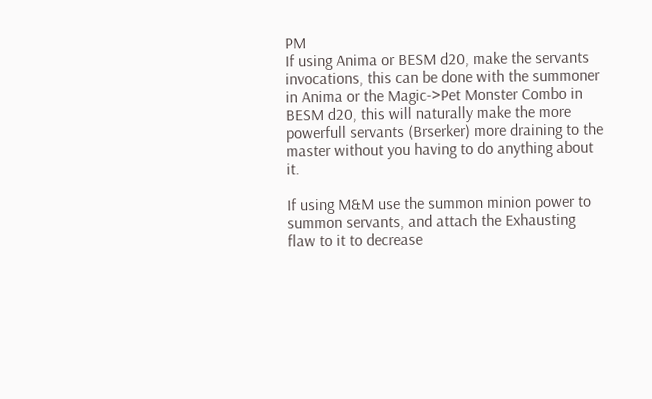PM
If using Anima or BESM d20, make the servants invocations, this can be done with the summoner in Anima or the Magic->Pet Monster Combo in BESM d20, this will naturally make the more powerfull servants (Brserker) more draining to the master without you having to do anything about it.

If using M&M use the summon minion power to summon servants, and attach the Exhausting flaw to it to decrease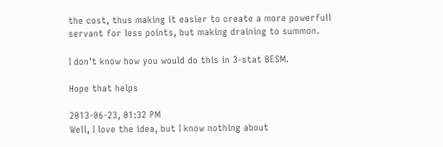the cost, thus making it easier to create a more powerfull servant for less points, but making draining to summon.

I don't know how you would do this in 3-stat BESM.

Hope that helps

2013-06-23, 01:32 PM
Well, I love the idea, but I know nothing about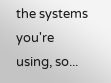the systems you're using, so...